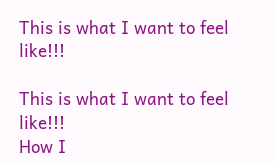This is what I want to feel like!!!

This is what I want to feel like!!!
How I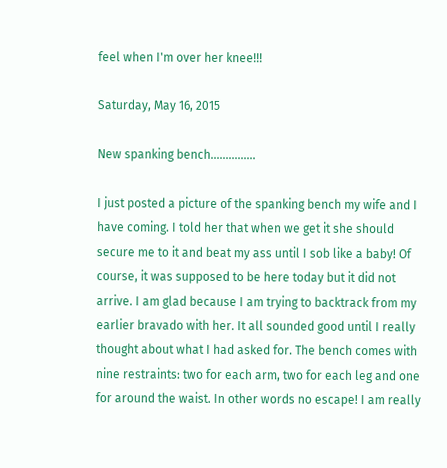feel when I'm over her knee!!!

Saturday, May 16, 2015

New spanking bench...............

I just posted a picture of the spanking bench my wife and I have coming. I told her that when we get it she should secure me to it and beat my ass until I sob like a baby! Of course, it was supposed to be here today but it did not arrive. I am glad because I am trying to backtrack from my earlier bravado with her. It all sounded good until I really thought about what I had asked for. The bench comes with nine restraints: two for each arm, two for each leg and one for around the waist. In other words no escape! I am really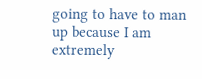going to have to man up because I am extremely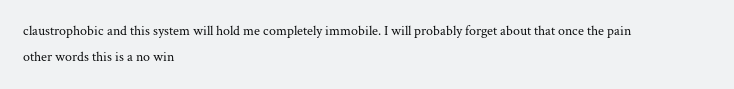claustrophobic and this system will hold me completely immobile. I will probably forget about that once the pain other words this is a no win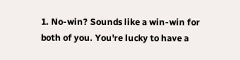1. No-win? Sounds like a win-win for both of you. You're lucky to have a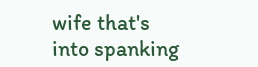wife that's into spanking